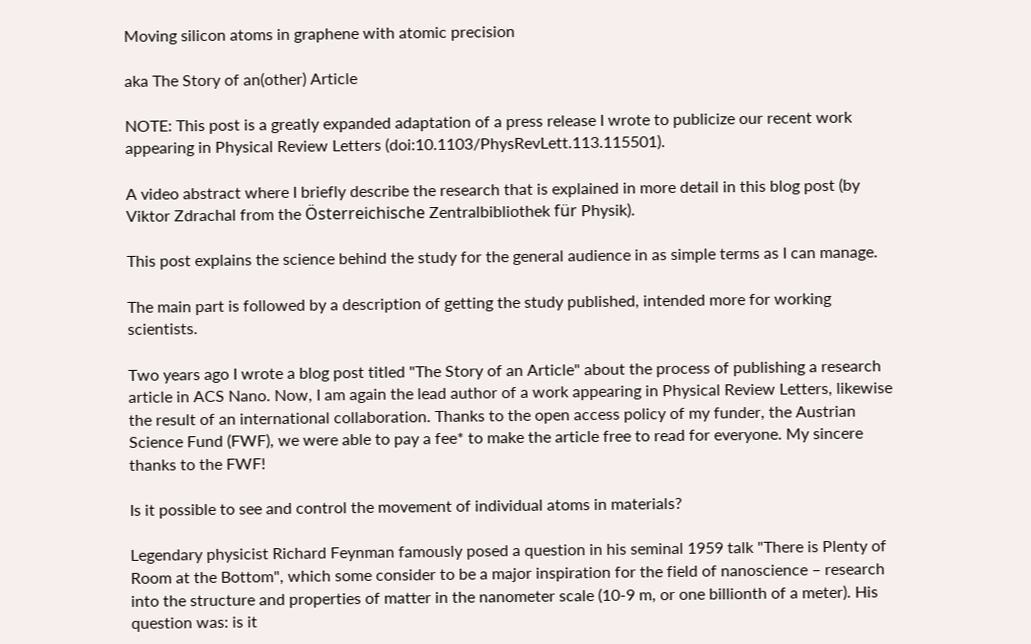Moving silicon atoms in graphene with atomic precision

aka The Story of an(other) Article

NOTE: This post is a greatly expanded adaptation of a press release I wrote to publicize our recent work appearing in Physical Review Letters (doi:10.1103/PhysRevLett.113.115501).

A video abstract where I briefly describe the research that is explained in more detail in this blog post (by Viktor Zdrachal from the Österreichische Zentralbibliothek für Physik).

This post explains the science behind the study for the general audience in as simple terms as I can manage.

The main part is followed by a description of getting the study published, intended more for working scientists.

Two years ago I wrote a blog post titled "The Story of an Article" about the process of publishing a research article in ACS Nano. Now, I am again the lead author of a work appearing in Physical Review Letters, likewise the result of an international collaboration. Thanks to the open access policy of my funder, the Austrian Science Fund (FWF), we were able to pay a fee* to make the article free to read for everyone. My sincere thanks to the FWF!

Is it possible to see and control the movement of individual atoms in materials?

Legendary physicist Richard Feynman famously posed a question in his seminal 1959 talk "There is Plenty of Room at the Bottom", which some consider to be a major inspiration for the field of nanoscience – research into the structure and properties of matter in the nanometer scale (10-9 m, or one billionth of a meter). His question was: is it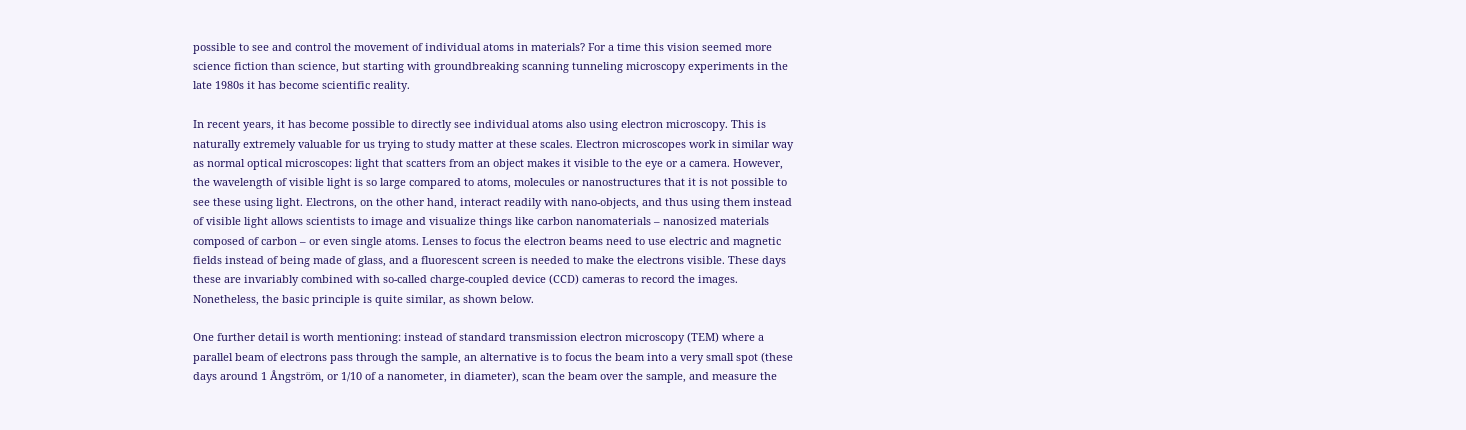possible to see and control the movement of individual atoms in materials? For a time this vision seemed more science fiction than science, but starting with groundbreaking scanning tunneling microscopy experiments in the late 1980s it has become scientific reality.

In recent years, it has become possible to directly see individual atoms also using electron microscopy. This is naturally extremely valuable for us trying to study matter at these scales. Electron microscopes work in similar way as normal optical microscopes: light that scatters from an object makes it visible to the eye or a camera. However, the wavelength of visible light is so large compared to atoms, molecules or nanostructures that it is not possible to see these using light. Electrons, on the other hand, interact readily with nano-objects, and thus using them instead of visible light allows scientists to image and visualize things like carbon nanomaterials – nanosized materials composed of carbon – or even single atoms. Lenses to focus the electron beams need to use electric and magnetic fields instead of being made of glass, and a fluorescent screen is needed to make the electrons visible. These days these are invariably combined with so-called charge-coupled device (CCD) cameras to record the images. Nonetheless, the basic principle is quite similar, as shown below.

One further detail is worth mentioning: instead of standard transmission electron microscopy (TEM) where a parallel beam of electrons pass through the sample, an alternative is to focus the beam into a very small spot (these days around 1 Ångström, or 1/10 of a nanometer, in diameter), scan the beam over the sample, and measure the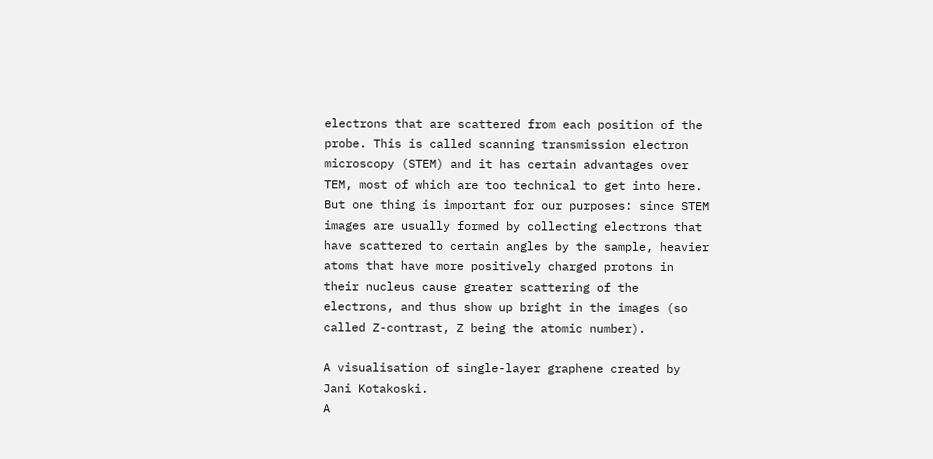electrons that are scattered from each position of the probe. This is called scanning transmission electron microscopy (STEM) and it has certain advantages over TEM, most of which are too technical to get into here. But one thing is important for our purposes: since STEM images are usually formed by collecting electrons that have scattered to certain angles by the sample, heavier atoms that have more positively charged protons in their nucleus cause greater scattering of the electrons, and thus show up bright in the images (so called Z-contrast, Z being the atomic number).

A visualisation of single-layer graphene created by Jani Kotakoski.
A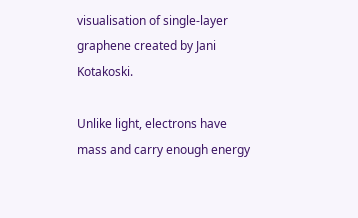visualisation of single-layer graphene created by Jani Kotakoski.

Unlike light, electrons have mass and carry enough energy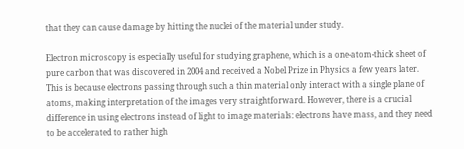that they can cause damage by hitting the nuclei of the material under study.

Electron microscopy is especially useful for studying graphene, which is a one-atom-thick sheet of pure carbon that was discovered in 2004 and received a Nobel Prize in Physics a few years later. This is because electrons passing through such a thin material only interact with a single plane of atoms, making interpretation of the images very straightforward. However, there is a crucial difference in using electrons instead of light to image materials: electrons have mass, and they need to be accelerated to rather high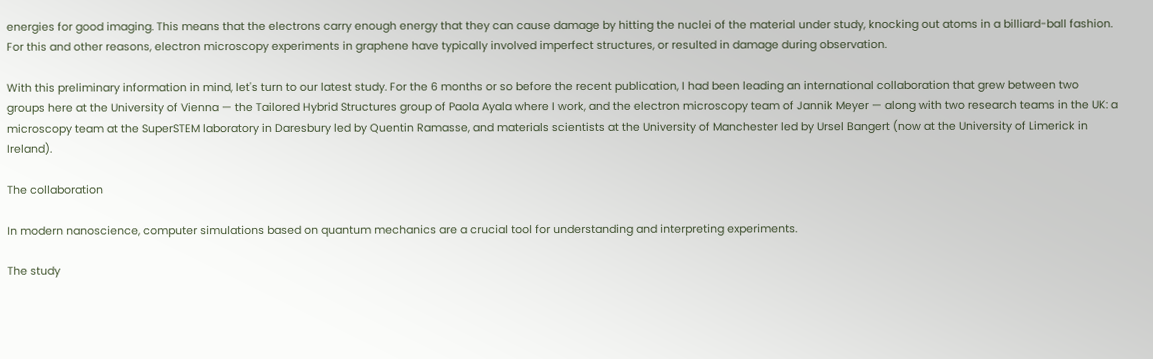energies for good imaging. This means that the electrons carry enough energy that they can cause damage by hitting the nuclei of the material under study, knocking out atoms in a billiard-ball fashion. For this and other reasons, electron microscopy experiments in graphene have typically involved imperfect structures, or resulted in damage during observation.

With this preliminary information in mind, let's turn to our latest study. For the 6 months or so before the recent publication, I had been leading an international collaboration that grew between two groups here at the University of Vienna — the Tailored Hybrid Structures group of Paola Ayala where I work, and the electron microscopy team of Jannik Meyer — along with two research teams in the UK: a microscopy team at the SuperSTEM laboratory in Daresbury led by Quentin Ramasse, and materials scientists at the University of Manchester led by Ursel Bangert (now at the University of Limerick in Ireland).

The collaboration

In modern nanoscience, computer simulations based on quantum mechanics are a crucial tool for understanding and interpreting experiments.

The study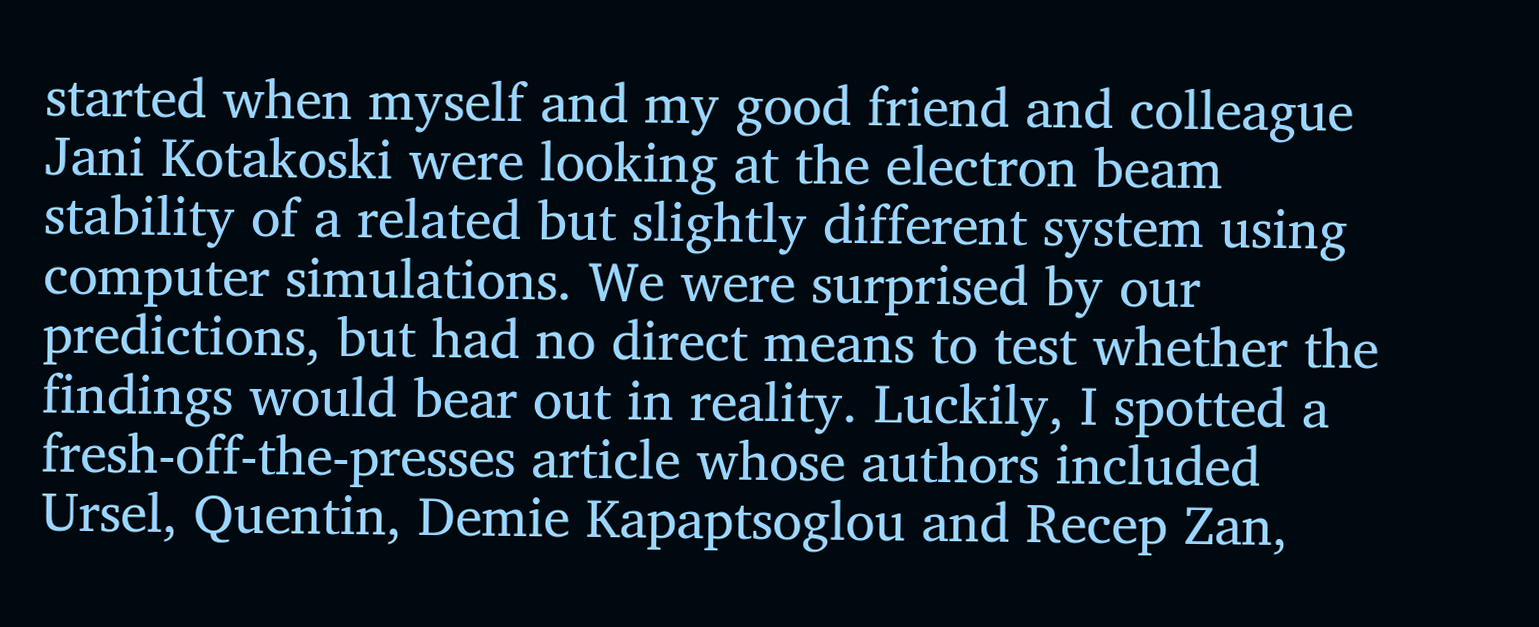started when myself and my good friend and colleague Jani Kotakoski were looking at the electron beam stability of a related but slightly different system using computer simulations. We were surprised by our predictions, but had no direct means to test whether the findings would bear out in reality. Luckily, I spotted a fresh-off-the-presses article whose authors included Ursel, Quentin, Demie Kapaptsoglou and Recep Zan,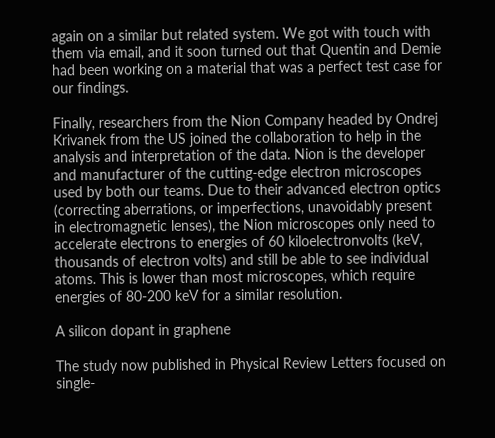again on a similar but related system. We got with touch with them via email, and it soon turned out that Quentin and Demie had been working on a material that was a perfect test case for our findings.

Finally, researchers from the Nion Company headed by Ondrej Krivanek from the US joined the collaboration to help in the analysis and interpretation of the data. Nion is the developer and manufacturer of the cutting-edge electron microscopes used by both our teams. Due to their advanced electron optics (correcting aberrations, or imperfections, unavoidably present in electromagnetic lenses), the Nion microscopes only need to accelerate electrons to energies of 60 kiloelectronvolts (keV, thousands of electron volts) and still be able to see individual atoms. This is lower than most microscopes, which require energies of 80-200 keV for a similar resolution.

A silicon dopant in graphene

The study now published in Physical Review Letters focused on single-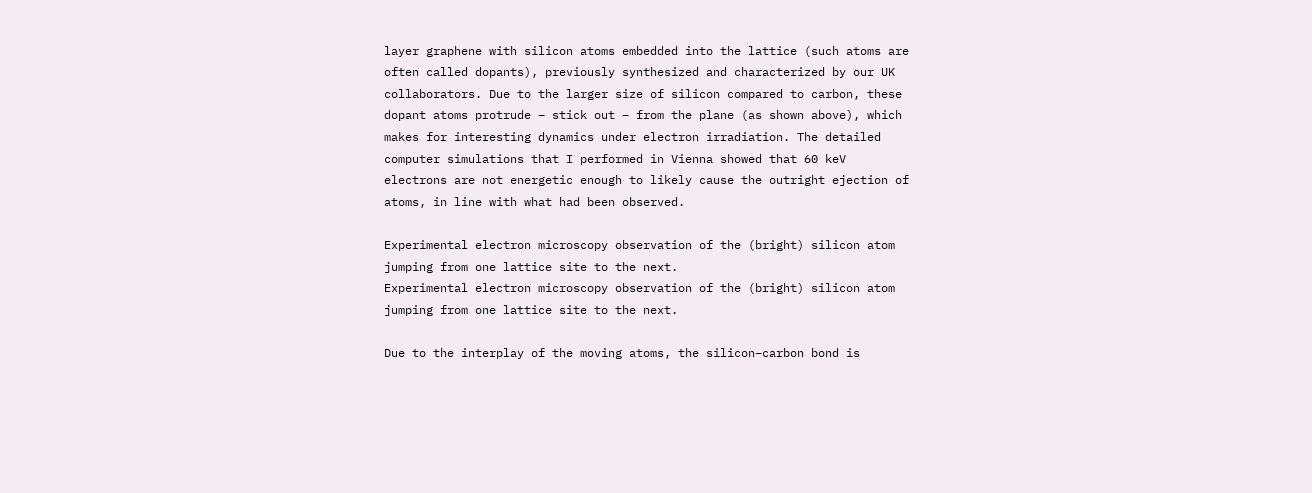layer graphene with silicon atoms embedded into the lattice (such atoms are often called dopants), previously synthesized and characterized by our UK collaborators. Due to the larger size of silicon compared to carbon, these dopant atoms protrude – stick out – from the plane (as shown above), which makes for interesting dynamics under electron irradiation. The detailed computer simulations that I performed in Vienna showed that 60 keV electrons are not energetic enough to likely cause the outright ejection of atoms, in line with what had been observed.

Experimental electron microscopy observation of the (bright) silicon atom jumping from one lattice site to the next.
Experimental electron microscopy observation of the (bright) silicon atom jumping from one lattice site to the next.

Due to the interplay of the moving atoms, the silicon–carbon bond is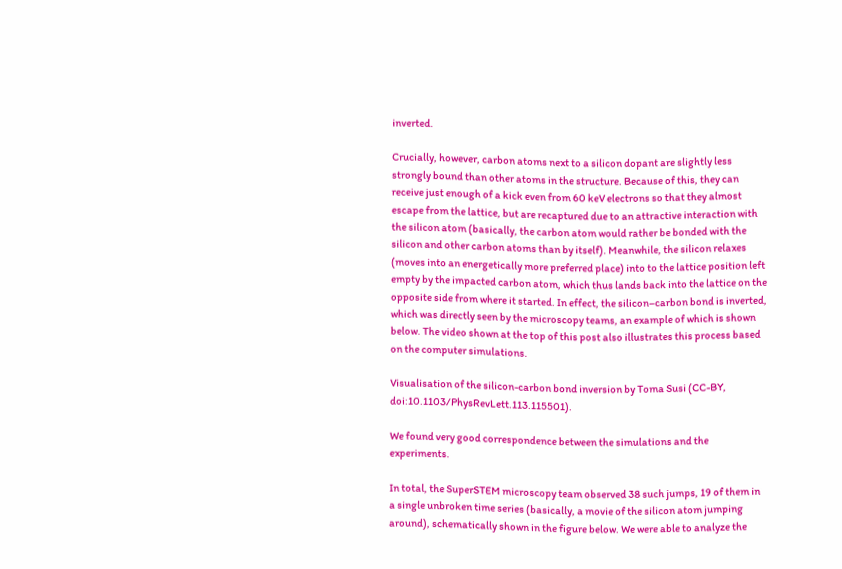inverted.

Crucially, however, carbon atoms next to a silicon dopant are slightly less strongly bound than other atoms in the structure. Because of this, they can receive just enough of a kick even from 60 keV electrons so that they almost escape from the lattice, but are recaptured due to an attractive interaction with the silicon atom (basically, the carbon atom would rather be bonded with the silicon and other carbon atoms than by itself). Meanwhile, the silicon relaxes (moves into an energetically more preferred place) into to the lattice position left empty by the impacted carbon atom, which thus lands back into the lattice on the opposite side from where it started. In effect, the silicon–carbon bond is inverted, which was directly seen by the microscopy teams, an example of which is shown below. The video shown at the top of this post also illustrates this process based on the computer simulations.

Visualisation of the silicon-carbon bond inversion by Toma Susi (CC-BY, doi:10.1103/PhysRevLett.113.115501).

We found very good correspondence between the simulations and the experiments.

In total, the SuperSTEM microscopy team observed 38 such jumps, 19 of them in a single unbroken time series (basically, a movie of the silicon atom jumping around), schematically shown in the figure below. We were able to analyze the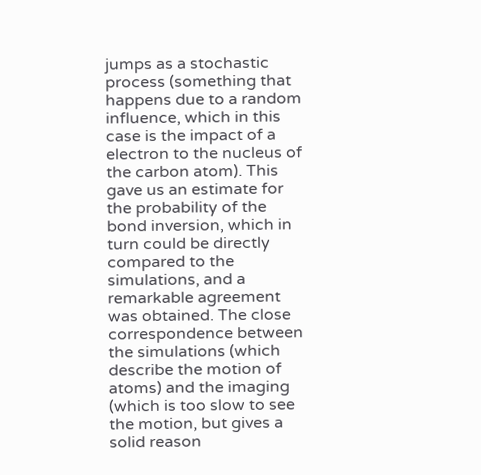jumps as a stochastic process (something that happens due to a random influence, which in this case is the impact of a electron to the nucleus of the carbon atom). This gave us an estimate for the probability of the bond inversion, which in turn could be directly compared to the simulations, and a remarkable agreement was obtained. The close correspondence between the simulations (which describe the motion of atoms) and the imaging (which is too slow to see the motion, but gives a solid reason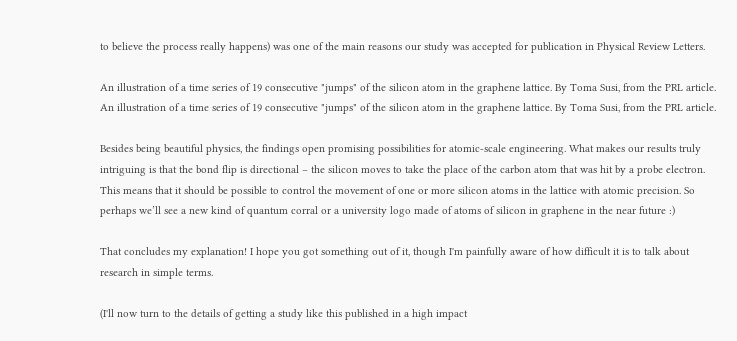to believe the process really happens) was one of the main reasons our study was accepted for publication in Physical Review Letters.

An illustration of a time series of 19 consecutive "jumps" of the silicon atom in the graphene lattice. By Toma Susi, from the PRL article.
An illustration of a time series of 19 consecutive "jumps" of the silicon atom in the graphene lattice. By Toma Susi, from the PRL article.

Besides being beautiful physics, the findings open promising possibilities for atomic-scale engineering. What makes our results truly intriguing is that the bond flip is directional – the silicon moves to take the place of the carbon atom that was hit by a probe electron. This means that it should be possible to control the movement of one or more silicon atoms in the lattice with atomic precision. So perhaps we’ll see a new kind of quantum corral or a university logo made of atoms of silicon in graphene in the near future :)

That concludes my explanation! I hope you got something out of it, though I'm painfully aware of how difficult it is to talk about research in simple terms.

(I'll now turn to the details of getting a study like this published in a high impact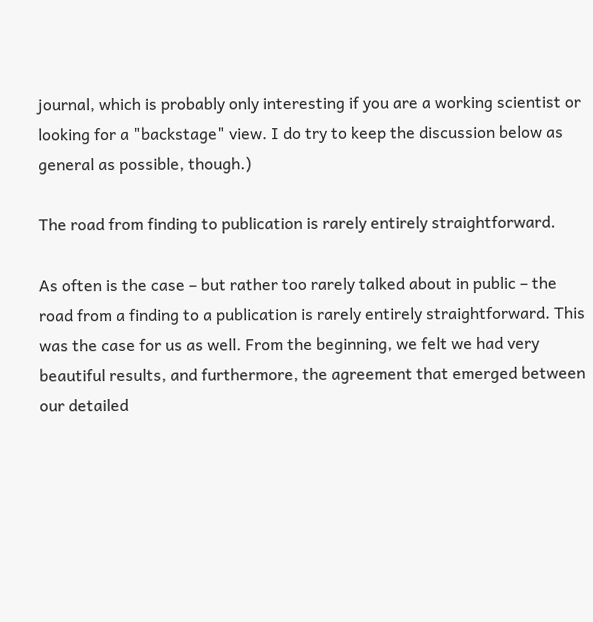journal, which is probably only interesting if you are a working scientist or looking for a "backstage" view. I do try to keep the discussion below as general as possible, though.)

The road from finding to publication is rarely entirely straightforward.

As often is the case – but rather too rarely talked about in public – the road from a finding to a publication is rarely entirely straightforward. This was the case for us as well. From the beginning, we felt we had very beautiful results, and furthermore, the agreement that emerged between our detailed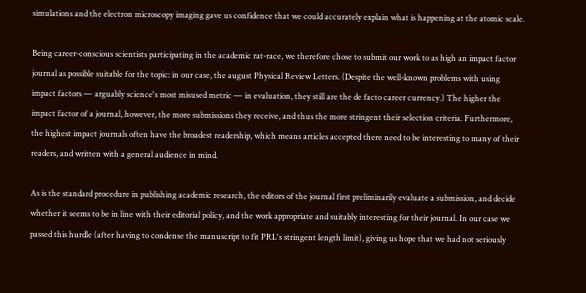simulations and the electron microscopy imaging gave us confidence that we could accurately explain what is happening at the atomic scale.

Being career-conscious scientists participating in the academic rat-race, we therefore chose to submit our work to as high an impact factor journal as possible suitable for the topic: in our case, the august Physical Review Letters. (Despite the well-known problems with using impact factors — arguably science's most misused metric — in evaluation, they still are the de facto career currency.) The higher the impact factor of a journal, however, the more submissions they receive, and thus the more stringent their selection criteria. Furthermore, the highest impact journals often have the broadest readership, which means articles accepted there need to be interesting to many of their readers, and written with a general audience in mind.

As is the standard procedure in publishing academic research, the editors of the journal first preliminarily evaluate a submission, and decide whether it seems to be in line with their editorial policy, and the work appropriate and suitably interesting for their journal. In our case we passed this hurdle (after having to condense the manuscript to fit PRL's stringent length limit), giving us hope that we had not seriously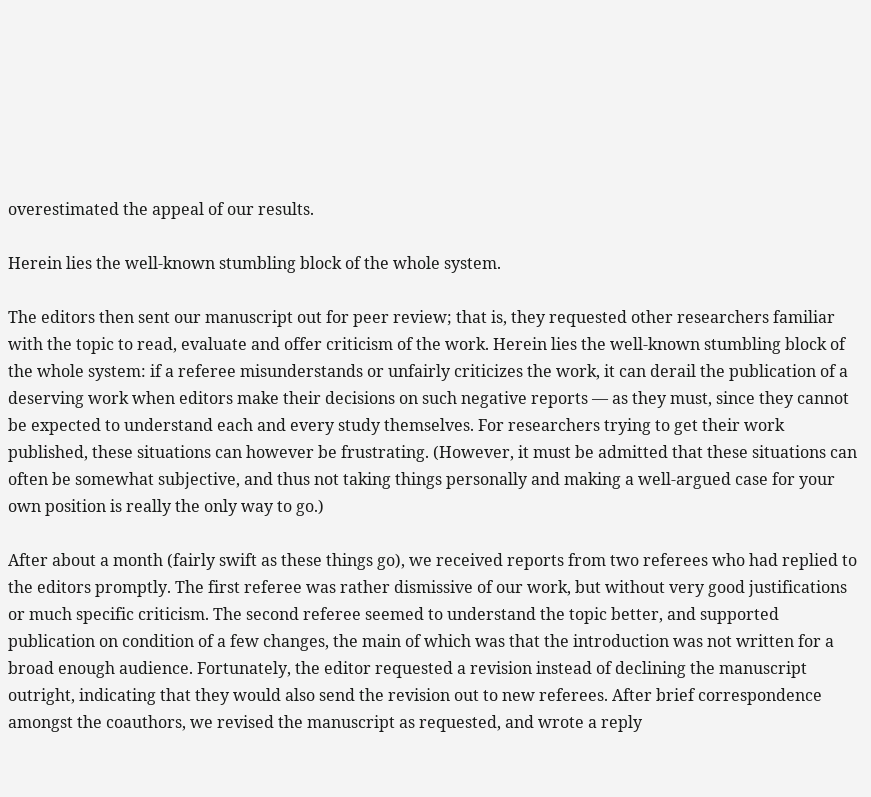overestimated the appeal of our results.

Herein lies the well-known stumbling block of the whole system.

The editors then sent our manuscript out for peer review; that is, they requested other researchers familiar with the topic to read, evaluate and offer criticism of the work. Herein lies the well-known stumbling block of the whole system: if a referee misunderstands or unfairly criticizes the work, it can derail the publication of a deserving work when editors make their decisions on such negative reports — as they must, since they cannot be expected to understand each and every study themselves. For researchers trying to get their work published, these situations can however be frustrating. (However, it must be admitted that these situations can often be somewhat subjective, and thus not taking things personally and making a well-argued case for your own position is really the only way to go.)

After about a month (fairly swift as these things go), we received reports from two referees who had replied to the editors promptly. The first referee was rather dismissive of our work, but without very good justifications or much specific criticism. The second referee seemed to understand the topic better, and supported publication on condition of a few changes, the main of which was that the introduction was not written for a broad enough audience. Fortunately, the editor requested a revision instead of declining the manuscript outright, indicating that they would also send the revision out to new referees. After brief correspondence amongst the coauthors, we revised the manuscript as requested, and wrote a reply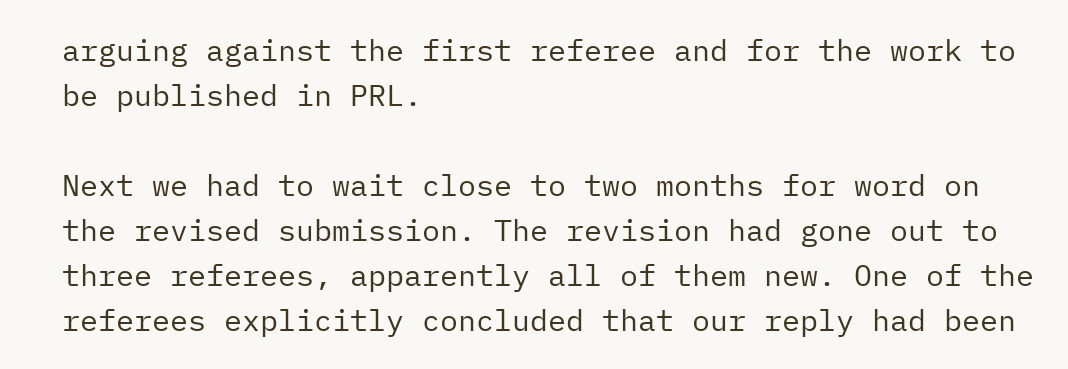arguing against the first referee and for the work to be published in PRL.

Next we had to wait close to two months for word on the revised submission. The revision had gone out to three referees, apparently all of them new. One of the referees explicitly concluded that our reply had been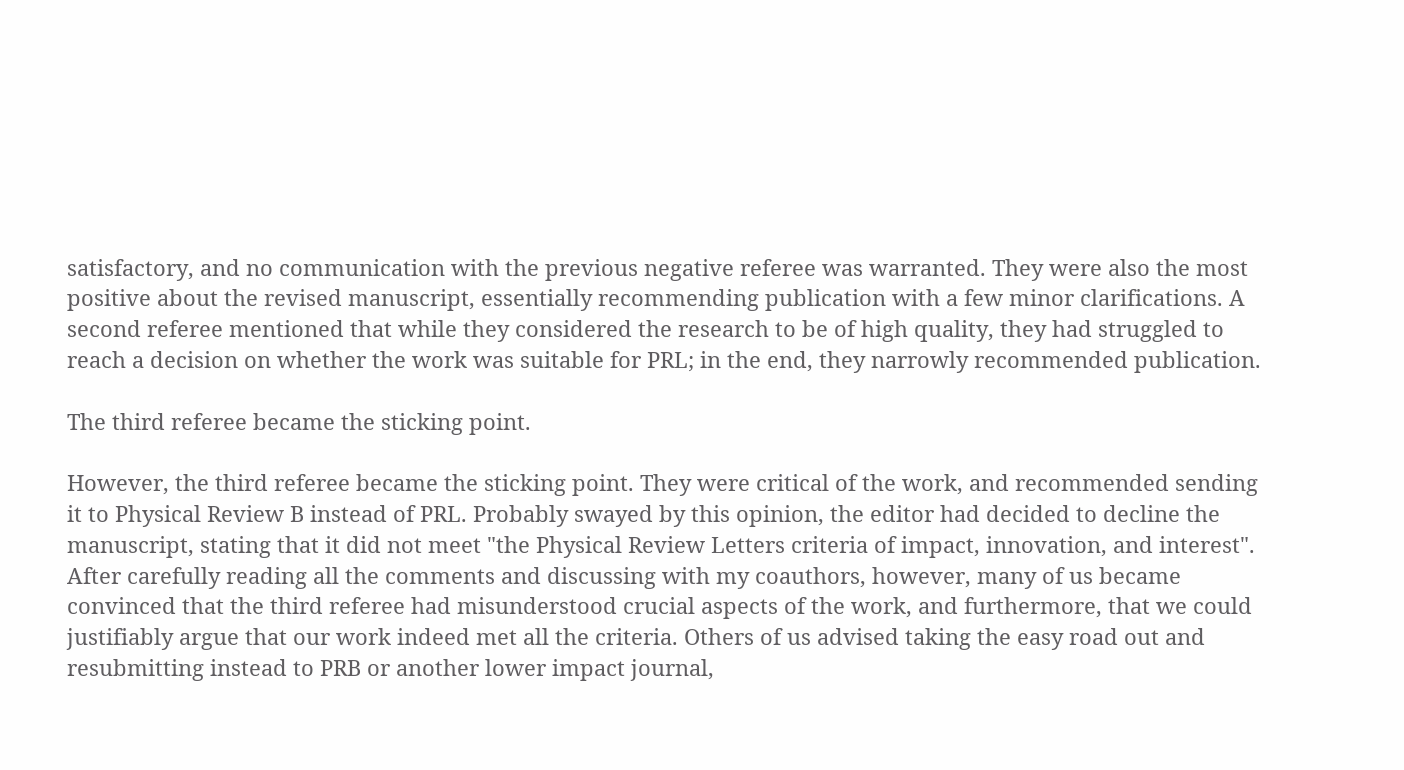satisfactory, and no communication with the previous negative referee was warranted. They were also the most positive about the revised manuscript, essentially recommending publication with a few minor clarifications. A second referee mentioned that while they considered the research to be of high quality, they had struggled to reach a decision on whether the work was suitable for PRL; in the end, they narrowly recommended publication.

The third referee became the sticking point.

However, the third referee became the sticking point. They were critical of the work, and recommended sending it to Physical Review B instead of PRL. Probably swayed by this opinion, the editor had decided to decline the manuscript, stating that it did not meet "the Physical Review Letters criteria of impact, innovation, and interest". After carefully reading all the comments and discussing with my coauthors, however, many of us became convinced that the third referee had misunderstood crucial aspects of the work, and furthermore, that we could justifiably argue that our work indeed met all the criteria. Others of us advised taking the easy road out and resubmitting instead to PRB or another lower impact journal,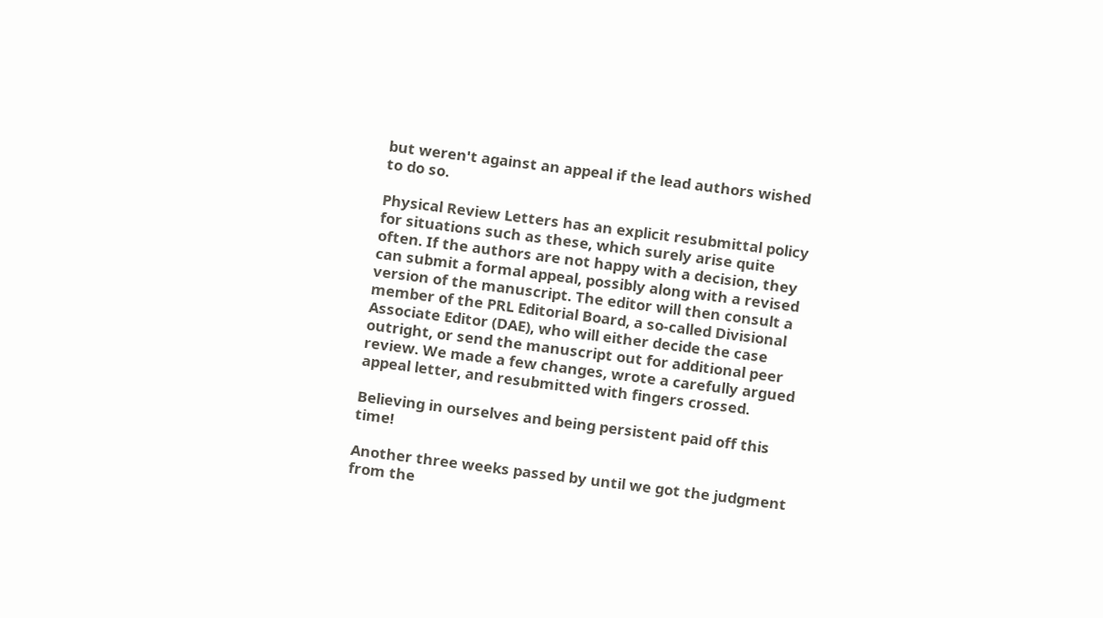but weren't against an appeal if the lead authors wished to do so.

Physical Review Letters has an explicit resubmittal policy for situations such as these, which surely arise quite often. If the authors are not happy with a decision, they can submit a formal appeal, possibly along with a revised version of the manuscript. The editor will then consult a member of the PRL Editorial Board, a so-called Divisional Associate Editor (DAE), who will either decide the case outright, or send the manuscript out for additional peer review. We made a few changes, wrote a carefully argued appeal letter, and resubmitted with fingers crossed.

Believing in ourselves and being persistent paid off this time!

Another three weeks passed by until we got the judgment from the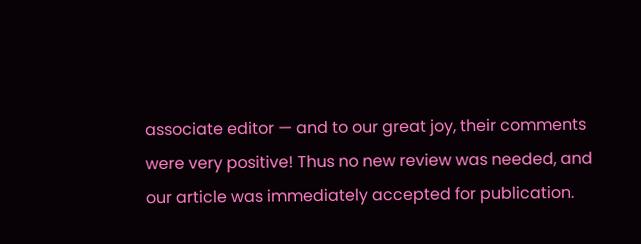associate editor — and to our great joy, their comments were very positive! Thus no new review was needed, and our article was immediately accepted for publication.